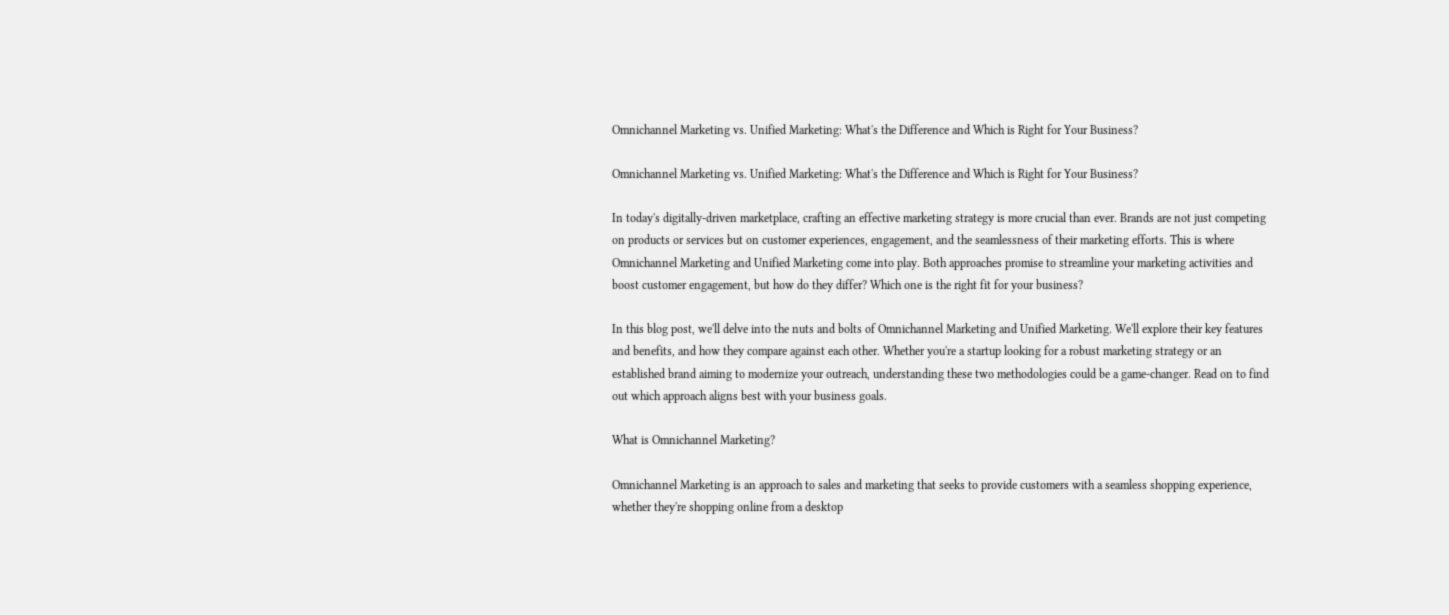Omnichannel Marketing vs. Unified Marketing: What's the Difference and Which is Right for Your Business?

Omnichannel Marketing vs. Unified Marketing: What's the Difference and Which is Right for Your Business?

In today's digitally-driven marketplace, crafting an effective marketing strategy is more crucial than ever. Brands are not just competing on products or services but on customer experiences, engagement, and the seamlessness of their marketing efforts. This is where Omnichannel Marketing and Unified Marketing come into play. Both approaches promise to streamline your marketing activities and boost customer engagement, but how do they differ? Which one is the right fit for your business?

In this blog post, we'll delve into the nuts and bolts of Omnichannel Marketing and Unified Marketing. We'll explore their key features and benefits, and how they compare against each other. Whether you're a startup looking for a robust marketing strategy or an established brand aiming to modernize your outreach, understanding these two methodologies could be a game-changer. Read on to find out which approach aligns best with your business goals.

What is Omnichannel Marketing?

Omnichannel Marketing is an approach to sales and marketing that seeks to provide customers with a seamless shopping experience, whether they're shopping online from a desktop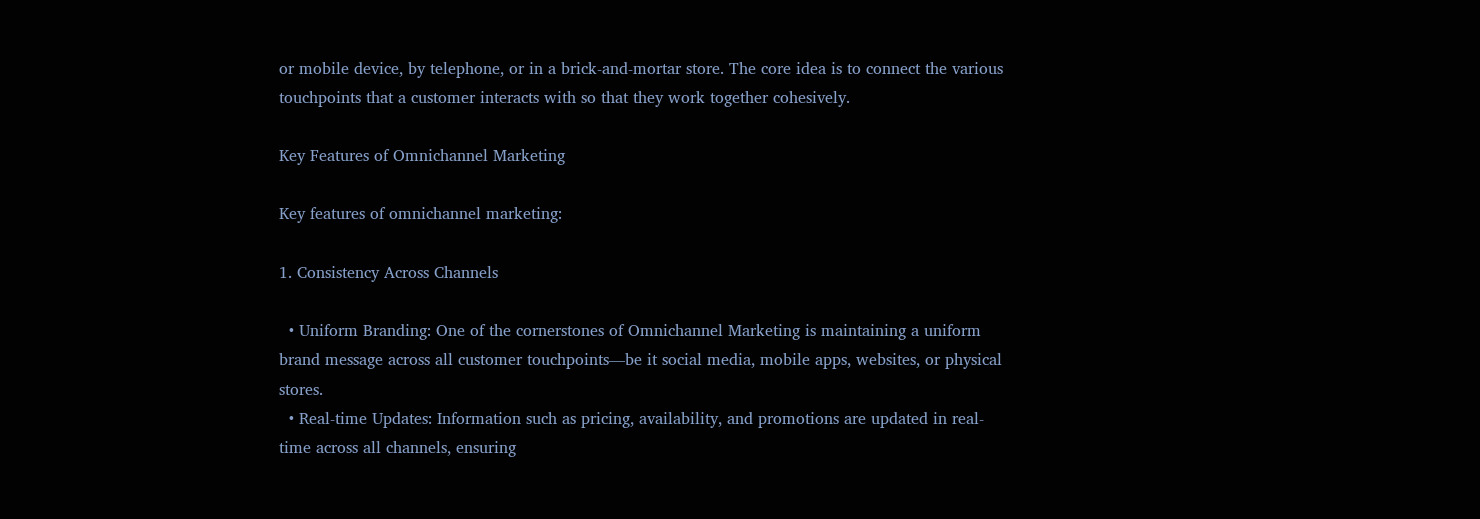or mobile device, by telephone, or in a brick-and-mortar store. The core idea is to connect the various touchpoints that a customer interacts with so that they work together cohesively.

Key Features of Omnichannel Marketing

Key features of omnichannel marketing:

1. Consistency Across Channels

  • Uniform Branding: One of the cornerstones of Omnichannel Marketing is maintaining a uniform brand message across all customer touchpoints—be it social media, mobile apps, websites, or physical stores.
  • Real-time Updates: Information such as pricing, availability, and promotions are updated in real-time across all channels, ensuring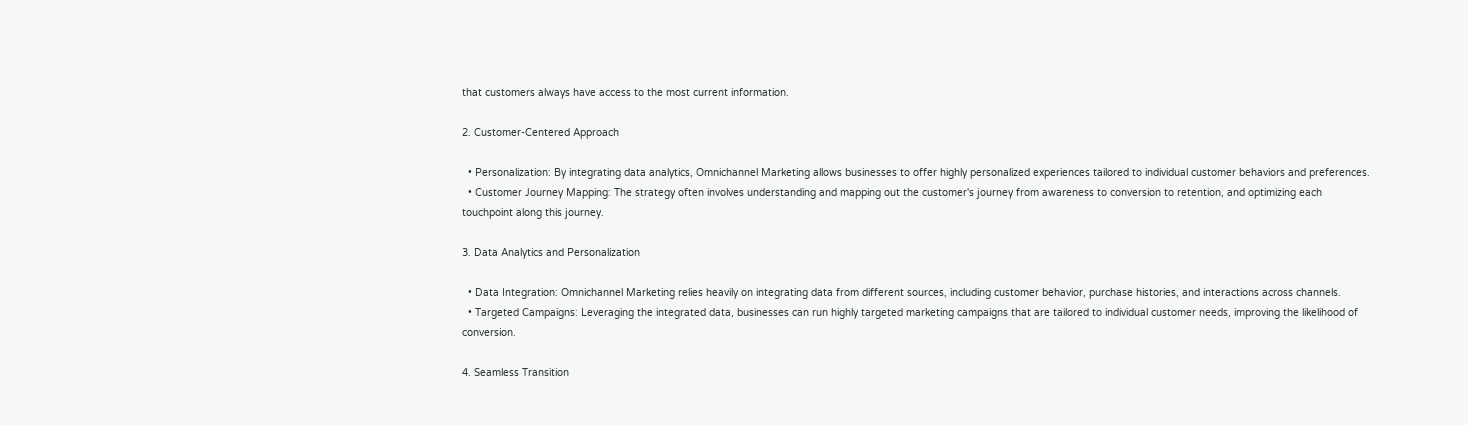that customers always have access to the most current information.

2. Customer-Centered Approach

  • Personalization: By integrating data analytics, Omnichannel Marketing allows businesses to offer highly personalized experiences tailored to individual customer behaviors and preferences.
  • Customer Journey Mapping: The strategy often involves understanding and mapping out the customer's journey from awareness to conversion to retention, and optimizing each touchpoint along this journey.

3. Data Analytics and Personalization

  • Data Integration: Omnichannel Marketing relies heavily on integrating data from different sources, including customer behavior, purchase histories, and interactions across channels.
  • Targeted Campaigns: Leveraging the integrated data, businesses can run highly targeted marketing campaigns that are tailored to individual customer needs, improving the likelihood of conversion.

4. Seamless Transition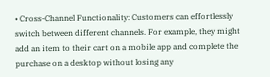• Cross-Channel Functionality: Customers can effortlessly switch between different channels. For example, they might add an item to their cart on a mobile app and complete the purchase on a desktop without losing any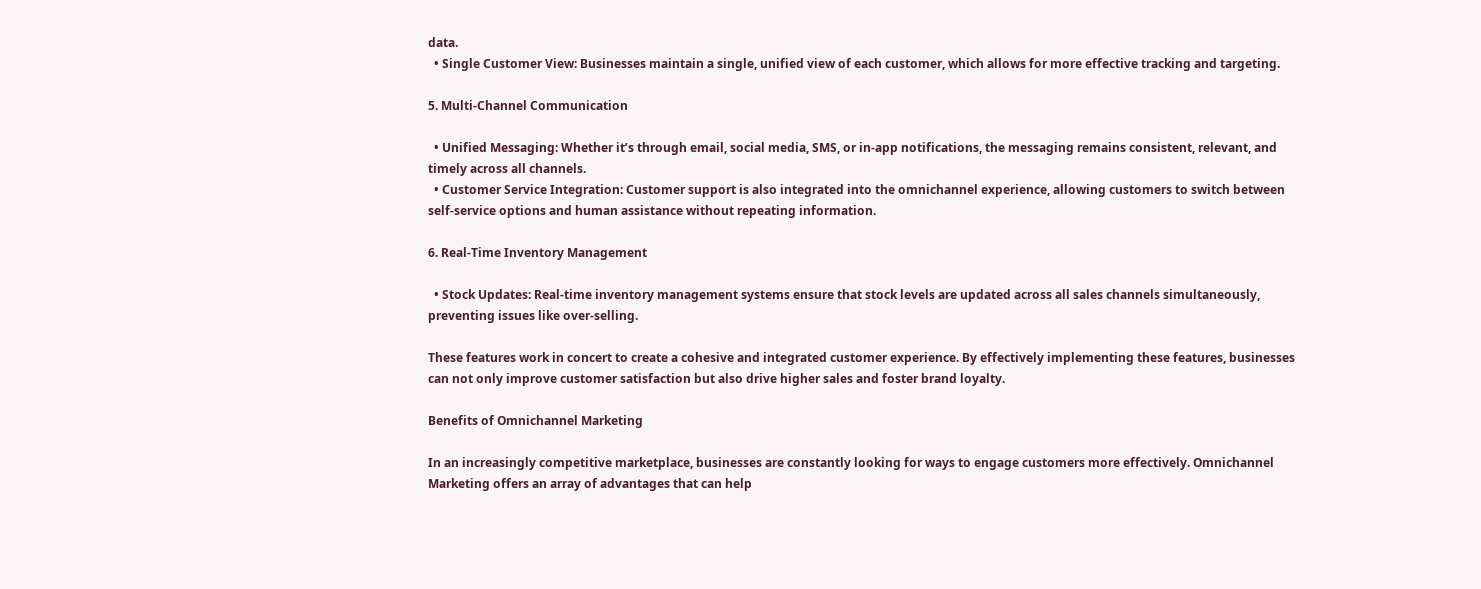data.
  • Single Customer View: Businesses maintain a single, unified view of each customer, which allows for more effective tracking and targeting.

5. Multi-Channel Communication

  • Unified Messaging: Whether it’s through email, social media, SMS, or in-app notifications, the messaging remains consistent, relevant, and timely across all channels.
  • Customer Service Integration: Customer support is also integrated into the omnichannel experience, allowing customers to switch between self-service options and human assistance without repeating information.

6. Real-Time Inventory Management

  • Stock Updates: Real-time inventory management systems ensure that stock levels are updated across all sales channels simultaneously, preventing issues like over-selling.

These features work in concert to create a cohesive and integrated customer experience. By effectively implementing these features, businesses can not only improve customer satisfaction but also drive higher sales and foster brand loyalty.

Benefits of Omnichannel Marketing

In an increasingly competitive marketplace, businesses are constantly looking for ways to engage customers more effectively. Omnichannel Marketing offers an array of advantages that can help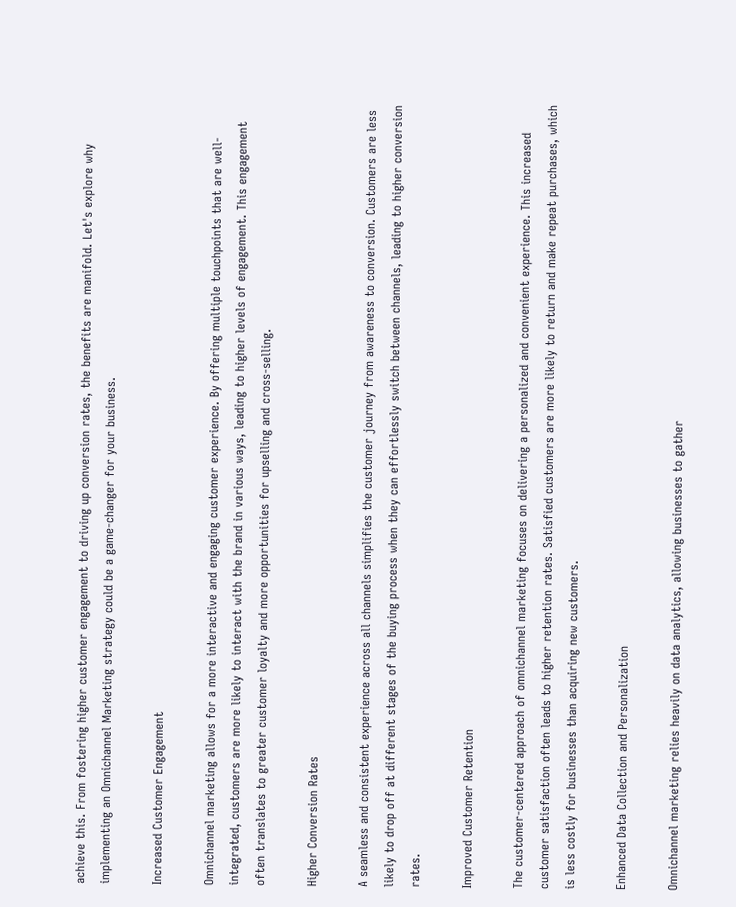achieve this. From fostering higher customer engagement to driving up conversion rates, the benefits are manifold. Let's explore why implementing an Omnichannel Marketing strategy could be a game-changer for your business.

Increased Customer Engagement

Omnichannel marketing allows for a more interactive and engaging customer experience. By offering multiple touchpoints that are well-integrated, customers are more likely to interact with the brand in various ways, leading to higher levels of engagement. This engagement often translates to greater customer loyalty and more opportunities for upselling and cross-selling.

Higher Conversion Rates

A seamless and consistent experience across all channels simplifies the customer journey from awareness to conversion. Customers are less likely to drop off at different stages of the buying process when they can effortlessly switch between channels, leading to higher conversion rates.

Improved Customer Retention

The customer-centered approach of omnichannel marketing focuses on delivering a personalized and convenient experience. This increased customer satisfaction often leads to higher retention rates. Satisfied customers are more likely to return and make repeat purchases, which is less costly for businesses than acquiring new customers.

Enhanced Data Collection and Personalization

Omnichannel marketing relies heavily on data analytics, allowing businesses to gather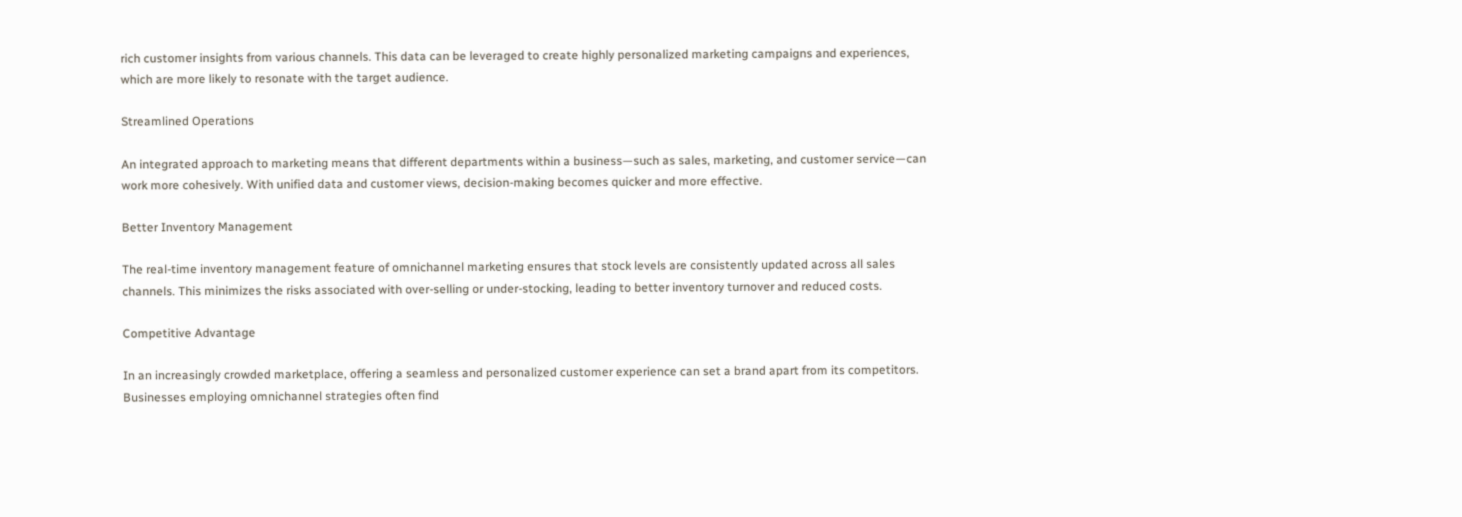rich customer insights from various channels. This data can be leveraged to create highly personalized marketing campaigns and experiences, which are more likely to resonate with the target audience.

Streamlined Operations

An integrated approach to marketing means that different departments within a business—such as sales, marketing, and customer service—can work more cohesively. With unified data and customer views, decision-making becomes quicker and more effective.

Better Inventory Management

The real-time inventory management feature of omnichannel marketing ensures that stock levels are consistently updated across all sales channels. This minimizes the risks associated with over-selling or under-stocking, leading to better inventory turnover and reduced costs.

Competitive Advantage

In an increasingly crowded marketplace, offering a seamless and personalized customer experience can set a brand apart from its competitors. Businesses employing omnichannel strategies often find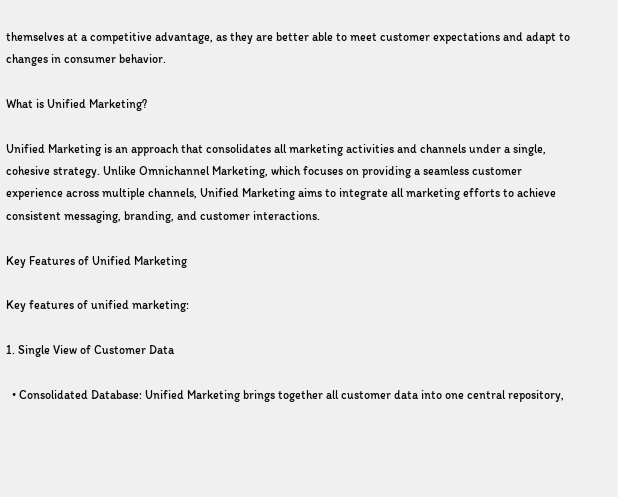themselves at a competitive advantage, as they are better able to meet customer expectations and adapt to changes in consumer behavior.

What is Unified Marketing?

Unified Marketing is an approach that consolidates all marketing activities and channels under a single, cohesive strategy. Unlike Omnichannel Marketing, which focuses on providing a seamless customer experience across multiple channels, Unified Marketing aims to integrate all marketing efforts to achieve consistent messaging, branding, and customer interactions.

Key Features of Unified Marketing

Key features of unified marketing:

1. Single View of Customer Data

  • Consolidated Database: Unified Marketing brings together all customer data into one central repository,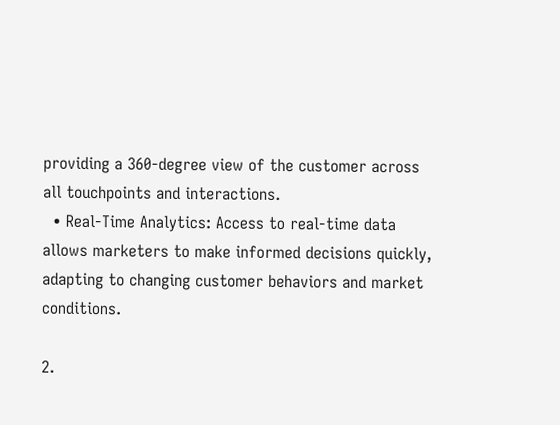providing a 360-degree view of the customer across all touchpoints and interactions.
  • Real-Time Analytics: Access to real-time data allows marketers to make informed decisions quickly, adapting to changing customer behaviors and market conditions.

2.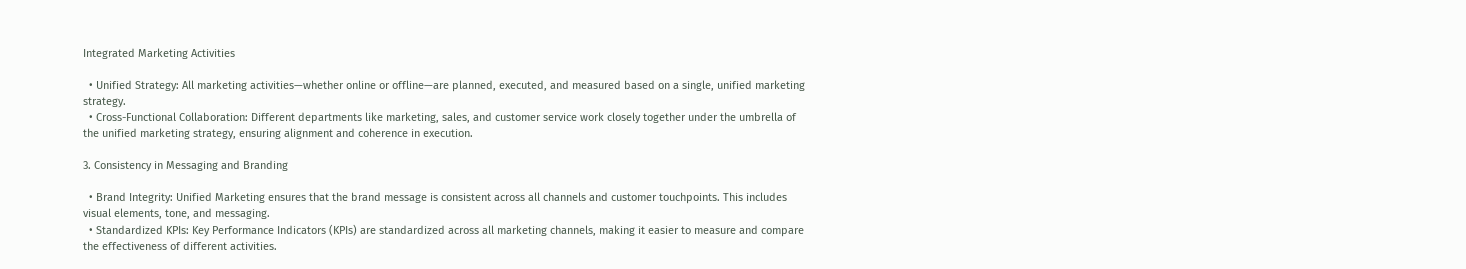Integrated Marketing Activities

  • Unified Strategy: All marketing activities—whether online or offline—are planned, executed, and measured based on a single, unified marketing strategy.
  • Cross-Functional Collaboration: Different departments like marketing, sales, and customer service work closely together under the umbrella of the unified marketing strategy, ensuring alignment and coherence in execution.

3. Consistency in Messaging and Branding

  • Brand Integrity: Unified Marketing ensures that the brand message is consistent across all channels and customer touchpoints. This includes visual elements, tone, and messaging.
  • Standardized KPIs: Key Performance Indicators (KPIs) are standardized across all marketing channels, making it easier to measure and compare the effectiveness of different activities.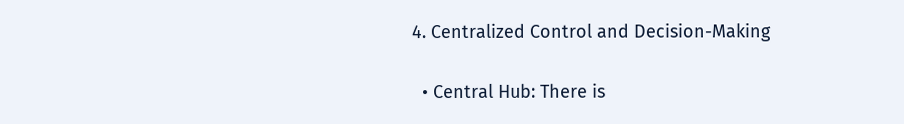4. Centralized Control and Decision-Making

  • Central Hub: There is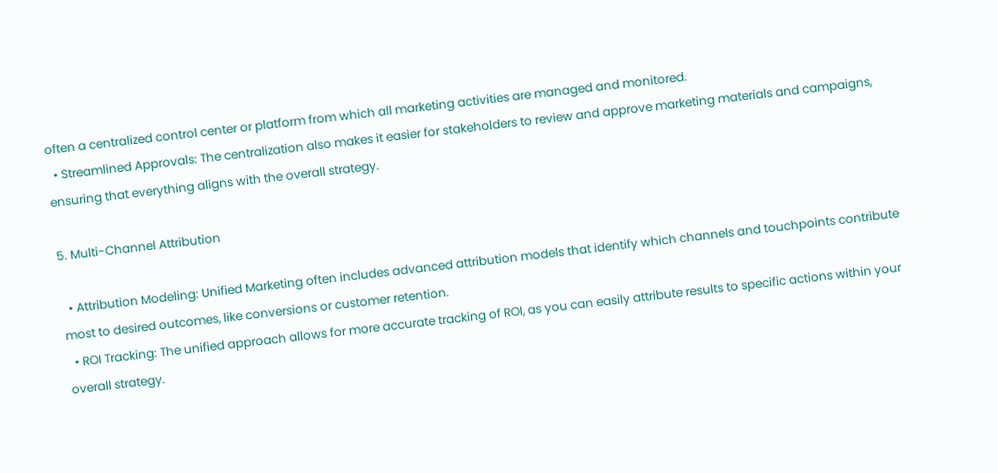often a centralized control center or platform from which all marketing activities are managed and monitored.
  • Streamlined Approvals: The centralization also makes it easier for stakeholders to review and approve marketing materials and campaigns, ensuring that everything aligns with the overall strategy.

5. Multi-Channel Attribution

  • Attribution Modeling: Unified Marketing often includes advanced attribution models that identify which channels and touchpoints contribute most to desired outcomes, like conversions or customer retention.
  • ROI Tracking: The unified approach allows for more accurate tracking of ROI, as you can easily attribute results to specific actions within your overall strategy.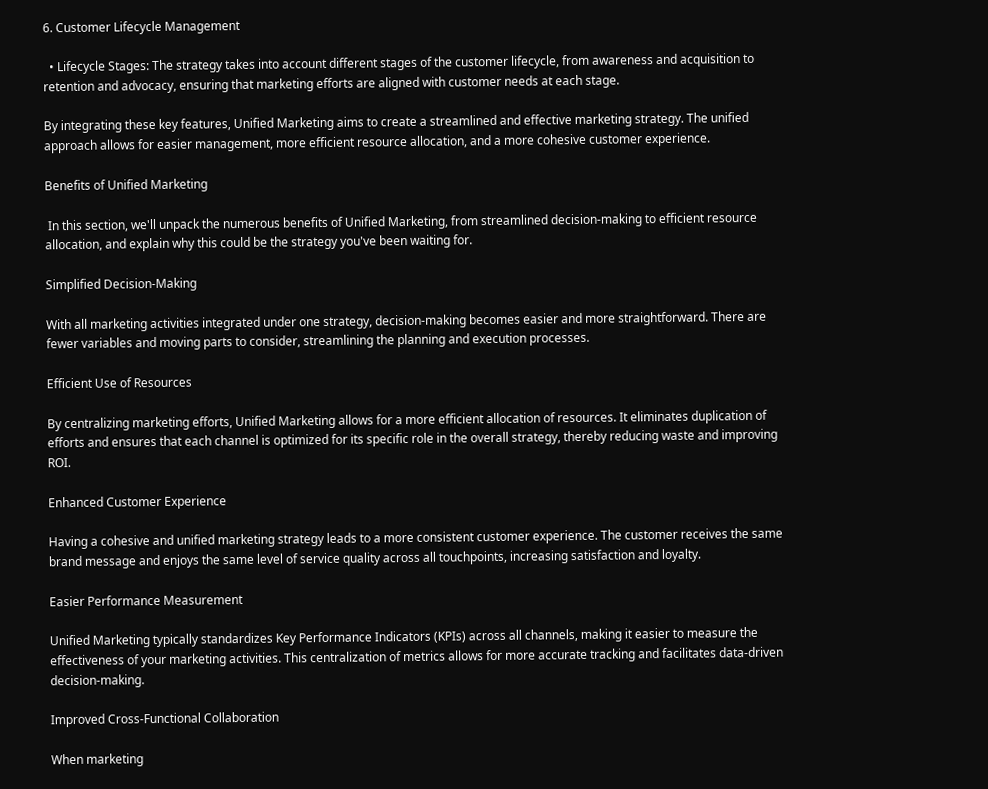6. Customer Lifecycle Management

  • Lifecycle Stages: The strategy takes into account different stages of the customer lifecycle, from awareness and acquisition to retention and advocacy, ensuring that marketing efforts are aligned with customer needs at each stage.

By integrating these key features, Unified Marketing aims to create a streamlined and effective marketing strategy. The unified approach allows for easier management, more efficient resource allocation, and a more cohesive customer experience.

Benefits of Unified Marketing

 In this section, we'll unpack the numerous benefits of Unified Marketing, from streamlined decision-making to efficient resource allocation, and explain why this could be the strategy you've been waiting for.

Simplified Decision-Making

With all marketing activities integrated under one strategy, decision-making becomes easier and more straightforward. There are fewer variables and moving parts to consider, streamlining the planning and execution processes.

Efficient Use of Resources

By centralizing marketing efforts, Unified Marketing allows for a more efficient allocation of resources. It eliminates duplication of efforts and ensures that each channel is optimized for its specific role in the overall strategy, thereby reducing waste and improving ROI.

Enhanced Customer Experience

Having a cohesive and unified marketing strategy leads to a more consistent customer experience. The customer receives the same brand message and enjoys the same level of service quality across all touchpoints, increasing satisfaction and loyalty.

Easier Performance Measurement

Unified Marketing typically standardizes Key Performance Indicators (KPIs) across all channels, making it easier to measure the effectiveness of your marketing activities. This centralization of metrics allows for more accurate tracking and facilitates data-driven decision-making.

Improved Cross-Functional Collaboration

When marketing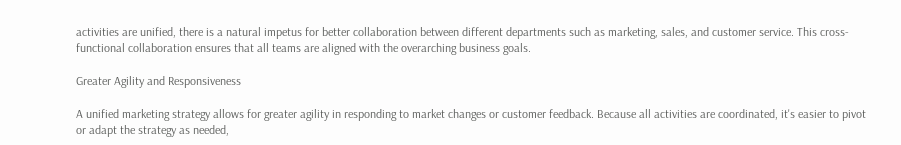activities are unified, there is a natural impetus for better collaboration between different departments such as marketing, sales, and customer service. This cross-functional collaboration ensures that all teams are aligned with the overarching business goals.

Greater Agility and Responsiveness

A unified marketing strategy allows for greater agility in responding to market changes or customer feedback. Because all activities are coordinated, it's easier to pivot or adapt the strategy as needed,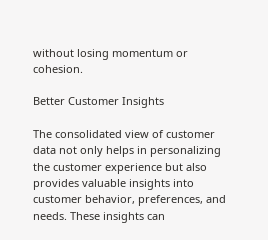without losing momentum or cohesion.

Better Customer Insights

The consolidated view of customer data not only helps in personalizing the customer experience but also provides valuable insights into customer behavior, preferences, and needs. These insights can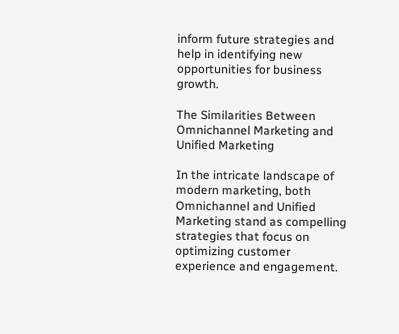inform future strategies and help in identifying new opportunities for business growth.

The Similarities Between Omnichannel Marketing and Unified Marketing

In the intricate landscape of modern marketing, both Omnichannel and Unified Marketing stand as compelling strategies that focus on optimizing customer experience and engagement.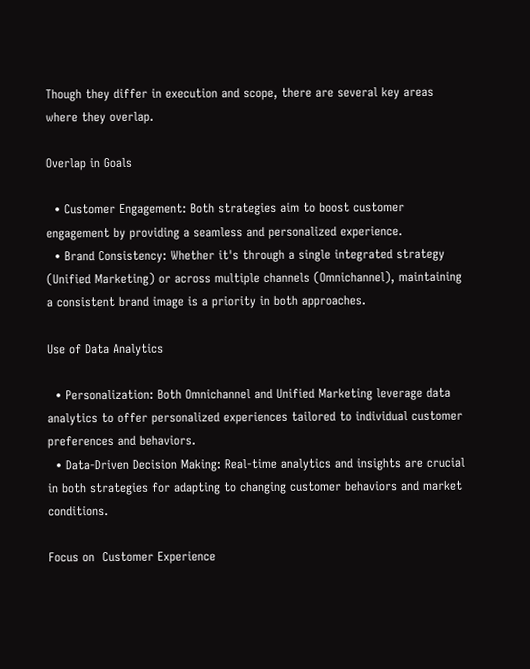Though they differ in execution and scope, there are several key areas where they overlap.

Overlap in Goals

  • Customer Engagement: Both strategies aim to boost customer engagement by providing a seamless and personalized experience.
  • Brand Consistency: Whether it's through a single integrated strategy (Unified Marketing) or across multiple channels (Omnichannel), maintaining a consistent brand image is a priority in both approaches.

Use of Data Analytics

  • Personalization: Both Omnichannel and Unified Marketing leverage data analytics to offer personalized experiences tailored to individual customer preferences and behaviors.
  • Data-Driven Decision Making: Real-time analytics and insights are crucial in both strategies for adapting to changing customer behaviors and market conditions.

Focus on  Customer Experience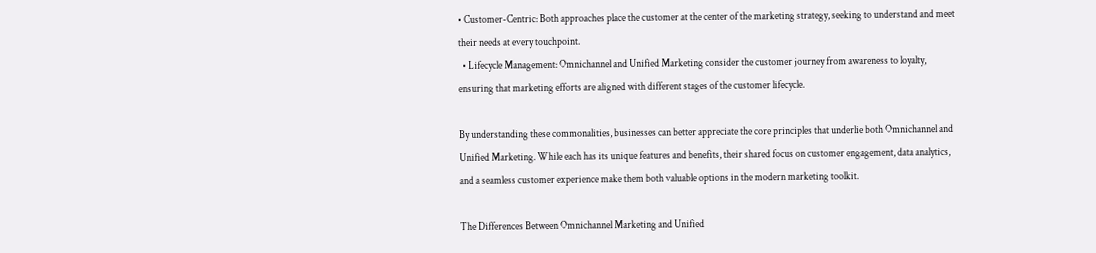• Customer-Centric: Both approaches place the customer at the center of the marketing strategy, seeking to understand and meet their needs at every touchpoint.
  • Lifecycle Management: Omnichannel and Unified Marketing consider the customer journey from awareness to loyalty, ensuring that marketing efforts are aligned with different stages of the customer lifecycle.

By understanding these commonalities, businesses can better appreciate the core principles that underlie both Omnichannel and Unified Marketing. While each has its unique features and benefits, their shared focus on customer engagement, data analytics, and a seamless customer experience make them both valuable options in the modern marketing toolkit.

The Differences Between Omnichannel Marketing and Unified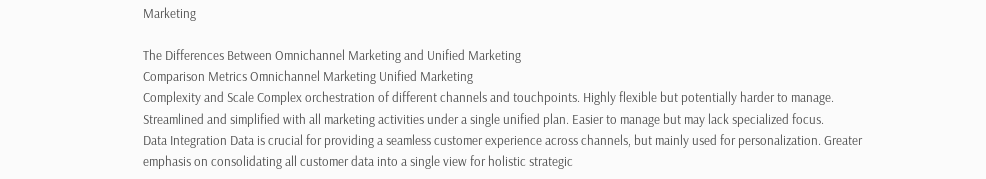Marketing

The Differences Between Omnichannel Marketing and Unified Marketing
Comparison Metrics Omnichannel Marketing Unified Marketing
Complexity and Scale Complex orchestration of different channels and touchpoints. Highly flexible but potentially harder to manage. Streamlined and simplified with all marketing activities under a single unified plan. Easier to manage but may lack specialized focus.
Data Integration Data is crucial for providing a seamless customer experience across channels, but mainly used for personalization. Greater emphasis on consolidating all customer data into a single view for holistic strategic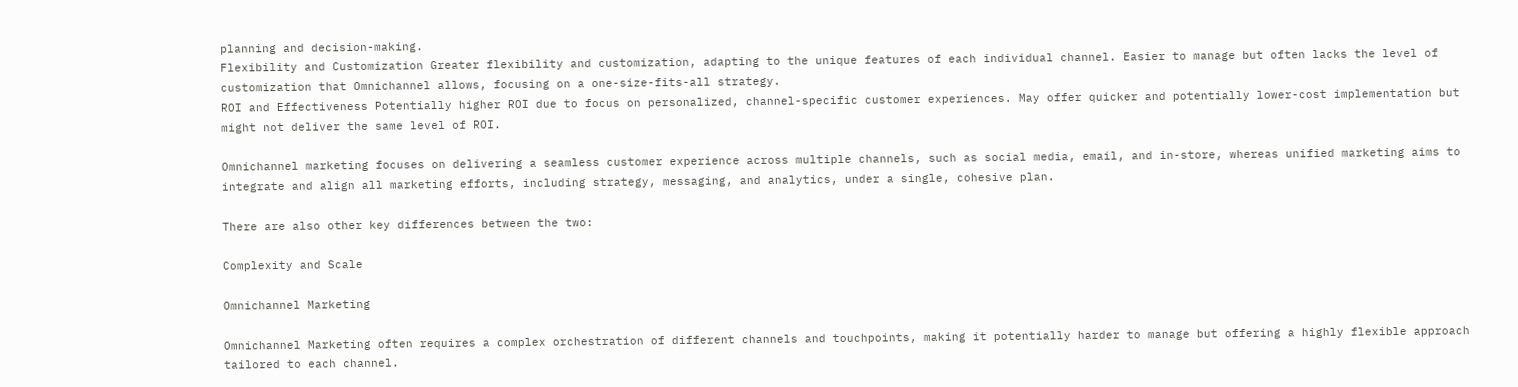planning and decision-making.
Flexibility and Customization Greater flexibility and customization, adapting to the unique features of each individual channel. Easier to manage but often lacks the level of customization that Omnichannel allows, focusing on a one-size-fits-all strategy.
ROI and Effectiveness Potentially higher ROI due to focus on personalized, channel-specific customer experiences. May offer quicker and potentially lower-cost implementation but might not deliver the same level of ROI.

Omnichannel marketing focuses on delivering a seamless customer experience across multiple channels, such as social media, email, and in-store, whereas unified marketing aims to integrate and align all marketing efforts, including strategy, messaging, and analytics, under a single, cohesive plan.

There are also other key differences between the two:

Complexity and Scale

Omnichannel Marketing

Omnichannel Marketing often requires a complex orchestration of different channels and touchpoints, making it potentially harder to manage but offering a highly flexible approach tailored to each channel.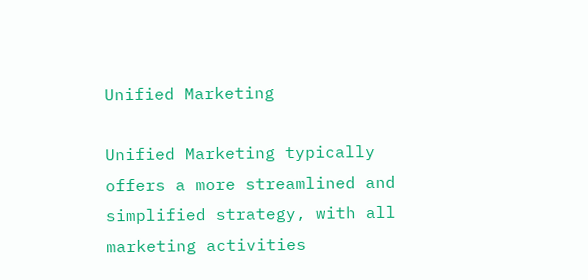Unified Marketing

Unified Marketing typically offers a more streamlined and simplified strategy, with all marketing activities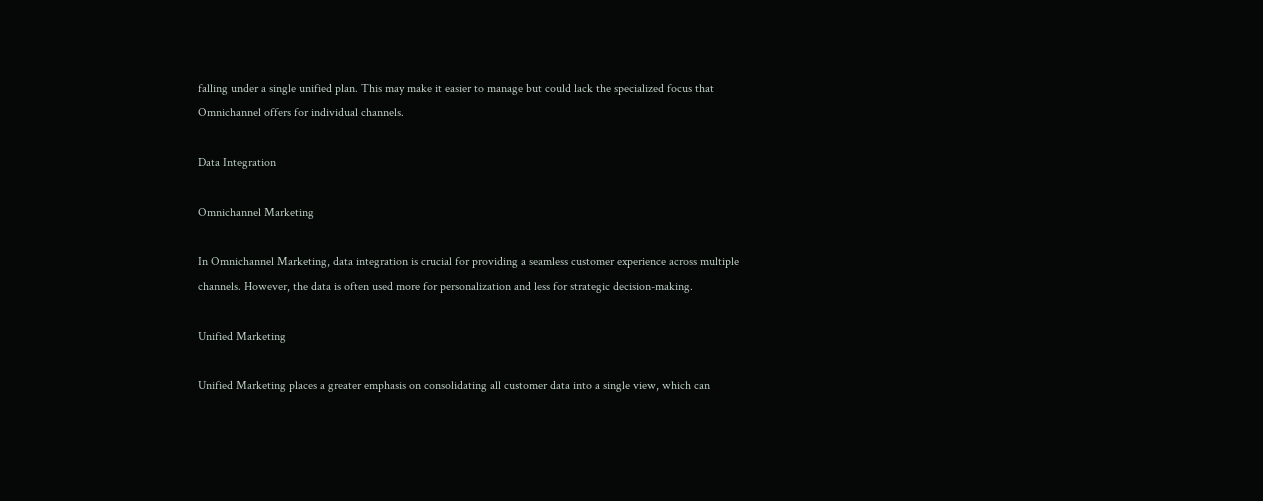falling under a single unified plan. This may make it easier to manage but could lack the specialized focus that Omnichannel offers for individual channels.

Data Integration

Omnichannel Marketing

In Omnichannel Marketing, data integration is crucial for providing a seamless customer experience across multiple channels. However, the data is often used more for personalization and less for strategic decision-making.

Unified Marketing

Unified Marketing places a greater emphasis on consolidating all customer data into a single view, which can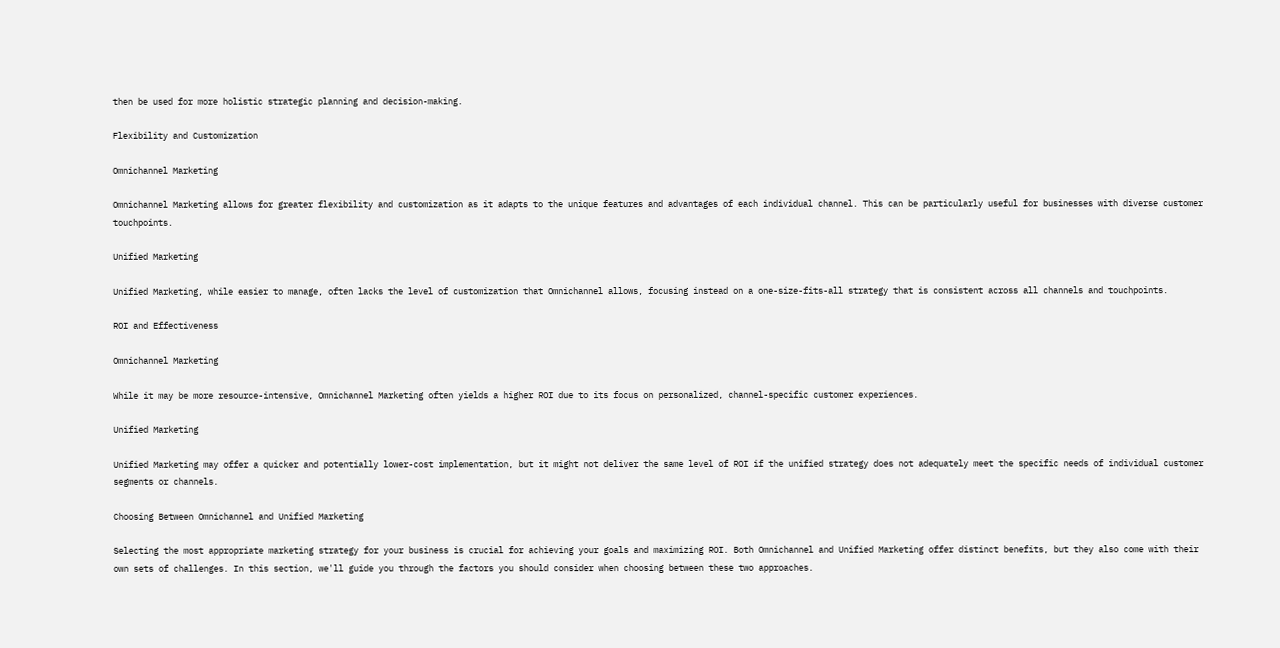then be used for more holistic strategic planning and decision-making.

Flexibility and Customization

Omnichannel Marketing

Omnichannel Marketing allows for greater flexibility and customization as it adapts to the unique features and advantages of each individual channel. This can be particularly useful for businesses with diverse customer touchpoints.

Unified Marketing

Unified Marketing, while easier to manage, often lacks the level of customization that Omnichannel allows, focusing instead on a one-size-fits-all strategy that is consistent across all channels and touchpoints.

ROI and Effectiveness

Omnichannel Marketing

While it may be more resource-intensive, Omnichannel Marketing often yields a higher ROI due to its focus on personalized, channel-specific customer experiences.

Unified Marketing

Unified Marketing may offer a quicker and potentially lower-cost implementation, but it might not deliver the same level of ROI if the unified strategy does not adequately meet the specific needs of individual customer segments or channels.

Choosing Between Omnichannel and Unified Marketing

Selecting the most appropriate marketing strategy for your business is crucial for achieving your goals and maximizing ROI. Both Omnichannel and Unified Marketing offer distinct benefits, but they also come with their own sets of challenges. In this section, we'll guide you through the factors you should consider when choosing between these two approaches.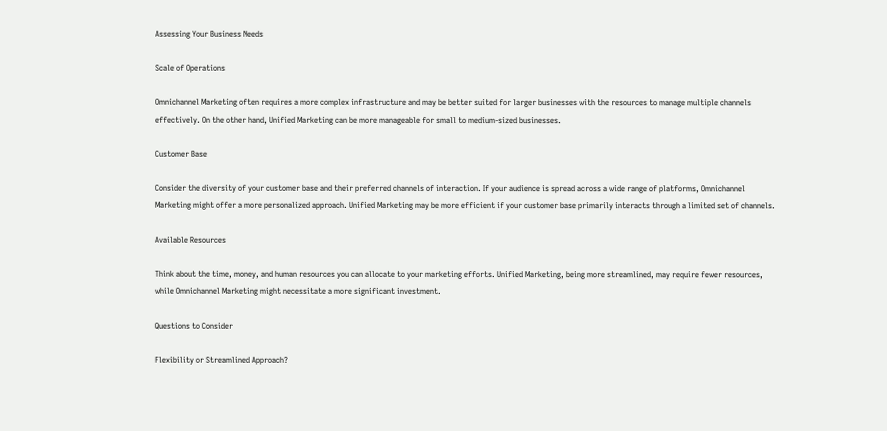Assessing Your Business Needs

Scale of Operations

Omnichannel Marketing often requires a more complex infrastructure and may be better suited for larger businesses with the resources to manage multiple channels effectively. On the other hand, Unified Marketing can be more manageable for small to medium-sized businesses.

Customer Base

Consider the diversity of your customer base and their preferred channels of interaction. If your audience is spread across a wide range of platforms, Omnichannel Marketing might offer a more personalized approach. Unified Marketing may be more efficient if your customer base primarily interacts through a limited set of channels.

Available Resources

Think about the time, money, and human resources you can allocate to your marketing efforts. Unified Marketing, being more streamlined, may require fewer resources, while Omnichannel Marketing might necessitate a more significant investment.

Questions to Consider

Flexibility or Streamlined Approach?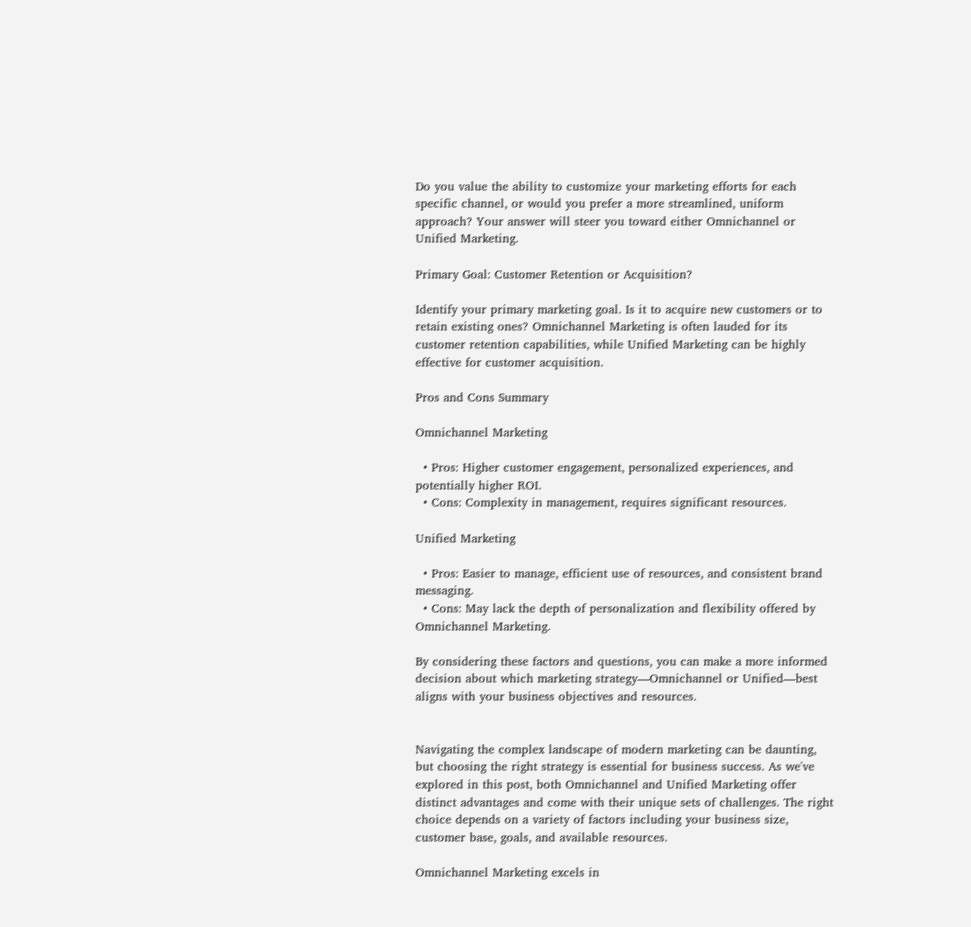Do you value the ability to customize your marketing efforts for each specific channel, or would you prefer a more streamlined, uniform approach? Your answer will steer you toward either Omnichannel or Unified Marketing.

Primary Goal: Customer Retention or Acquisition?

Identify your primary marketing goal. Is it to acquire new customers or to retain existing ones? Omnichannel Marketing is often lauded for its customer retention capabilities, while Unified Marketing can be highly effective for customer acquisition.

Pros and Cons Summary

Omnichannel Marketing

  • Pros: Higher customer engagement, personalized experiences, and potentially higher ROI.
  • Cons: Complexity in management, requires significant resources.

Unified Marketing

  • Pros: Easier to manage, efficient use of resources, and consistent brand messaging.
  • Cons: May lack the depth of personalization and flexibility offered by Omnichannel Marketing.

By considering these factors and questions, you can make a more informed decision about which marketing strategy—Omnichannel or Unified—best aligns with your business objectives and resources.


Navigating the complex landscape of modern marketing can be daunting, but choosing the right strategy is essential for business success. As we've explored in this post, both Omnichannel and Unified Marketing offer distinct advantages and come with their unique sets of challenges. The right choice depends on a variety of factors including your business size, customer base, goals, and available resources.

Omnichannel Marketing excels in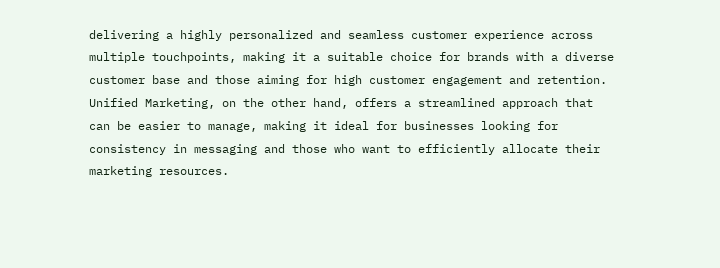delivering a highly personalized and seamless customer experience across multiple touchpoints, making it a suitable choice for brands with a diverse customer base and those aiming for high customer engagement and retention. Unified Marketing, on the other hand, offers a streamlined approach that can be easier to manage, making it ideal for businesses looking for consistency in messaging and those who want to efficiently allocate their marketing resources.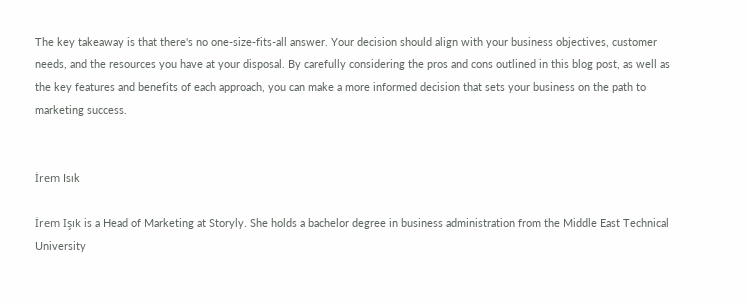The key takeaway is that there's no one-size-fits-all answer. Your decision should align with your business objectives, customer needs, and the resources you have at your disposal. By carefully considering the pros and cons outlined in this blog post, as well as the key features and benefits of each approach, you can make a more informed decision that sets your business on the path to marketing success.


İrem Isık

İrem Işık is a Head of Marketing at Storyly. She holds a bachelor degree in business administration from the Middle East Technical University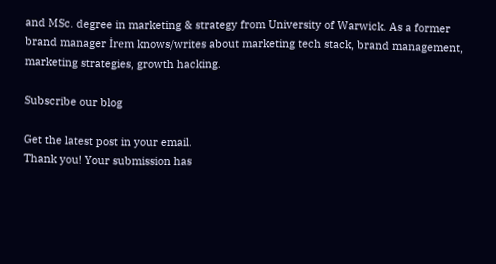and MSc. degree in marketing & strategy from University of Warwick. As a former brand manager İrem knows/writes about marketing tech stack, brand management, marketing strategies, growth hacking.

Subscribe our blog

Get the latest post in your email.
Thank you! Your submission has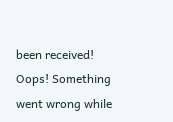been received!
Oops! Something went wrong while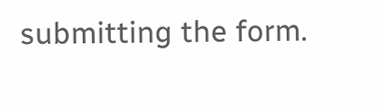submitting the form.